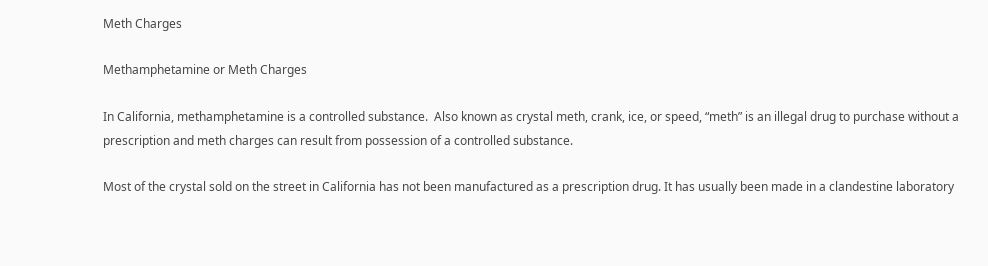Meth Charges

Methamphetamine or Meth Charges

In California, methamphetamine is a controlled substance.  Also known as crystal meth, crank, ice, or speed, “meth” is an illegal drug to purchase without a prescription and meth charges can result from possession of a controlled substance.

Most of the crystal sold on the street in California has not been manufactured as a prescription drug. It has usually been made in a clandestine laboratory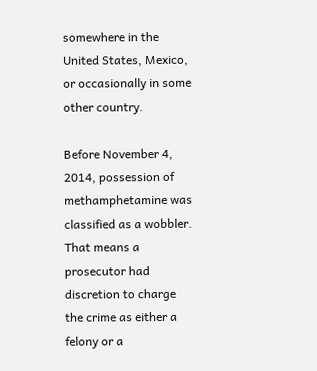somewhere in the United States, Mexico, or occasionally in some other country.

Before November 4, 2014, possession of methamphetamine was classified as a wobbler. That means a prosecutor had discretion to charge the crime as either a felony or a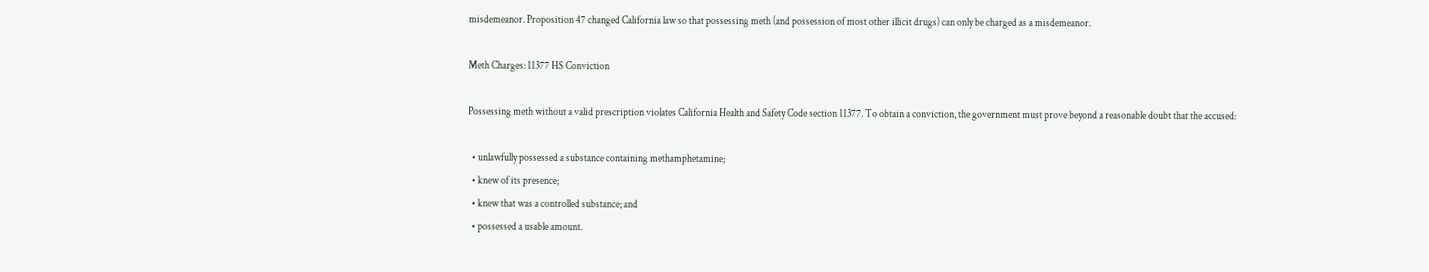misdemeanor. Proposition 47 changed California law so that possessing meth (and possession of most other illicit drugs) can only be charged as a misdemeanor.

Meth Charges: 11377 HS Conviction

Possessing meth without a valid prescription violates California Health and Safety Code section 11377. To obtain a conviction, the government must prove beyond a reasonable doubt that the accused:

  • unlawfully possessed a substance containing methamphetamine;
  • knew of its presence;
  • knew that was a controlled substance; and
  • possessed a usable amount.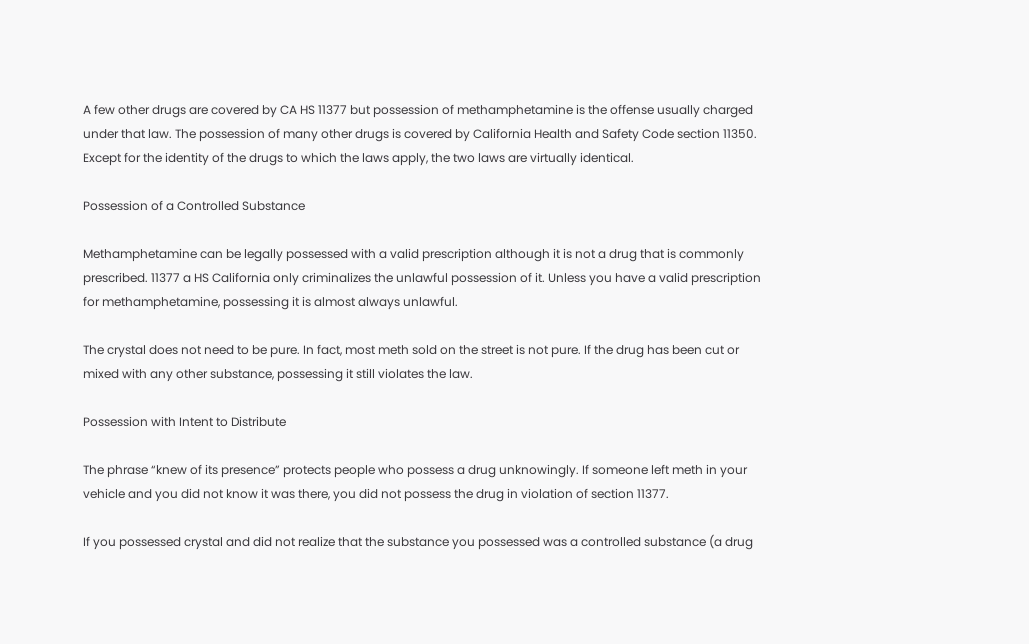A few other drugs are covered by CA HS 11377 but possession of methamphetamine is the offense usually charged under that law. The possession of many other drugs is covered by California Health and Safety Code section 11350. Except for the identity of the drugs to which the laws apply, the two laws are virtually identical.

Possession of a Controlled Substance

Methamphetamine can be legally possessed with a valid prescription although it is not a drug that is commonly prescribed. 11377 a HS California only criminalizes the unlawful possession of it. Unless you have a valid prescription for methamphetamine, possessing it is almost always unlawful.

The crystal does not need to be pure. In fact, most meth sold on the street is not pure. If the drug has been cut or mixed with any other substance, possessing it still violates the law.

Possession with Intent to Distribute

The phrase “knew of its presence” protects people who possess a drug unknowingly. If someone left meth in your vehicle and you did not know it was there, you did not possess the drug in violation of section 11377.

If you possessed crystal and did not realize that the substance you possessed was a controlled substance (a drug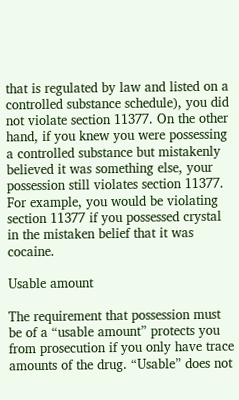that is regulated by law and listed on a controlled substance schedule), you did not violate section 11377. On the other hand, if you knew you were possessing a controlled substance but mistakenly believed it was something else, your possession still violates section 11377. For example, you would be violating section 11377 if you possessed crystal in the mistaken belief that it was cocaine.

Usable amount

The requirement that possession must be of a “usable amount” protects you from prosecution if you only have trace amounts of the drug. “Usable” does not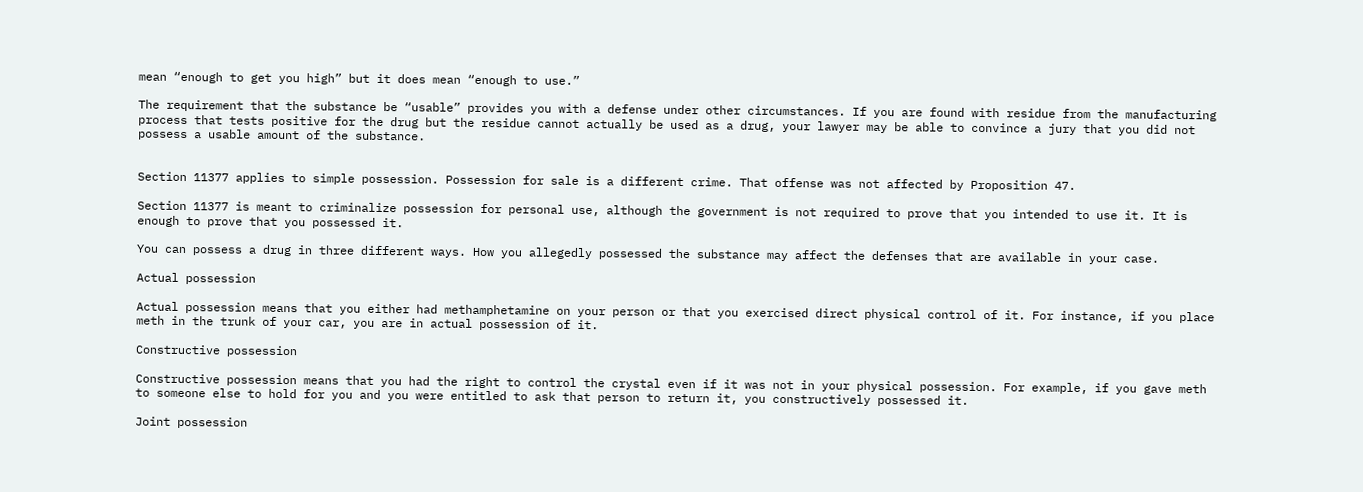mean “enough to get you high” but it does mean “enough to use.”

The requirement that the substance be “usable” provides you with a defense under other circumstances. If you are found with residue from the manufacturing process that tests positive for the drug but the residue cannot actually be used as a drug, your lawyer may be able to convince a jury that you did not possess a usable amount of the substance.


Section 11377 applies to simple possession. Possession for sale is a different crime. That offense was not affected by Proposition 47.

Section 11377 is meant to criminalize possession for personal use, although the government is not required to prove that you intended to use it. It is enough to prove that you possessed it.

You can possess a drug in three different ways. How you allegedly possessed the substance may affect the defenses that are available in your case.

Actual possession

Actual possession means that you either had methamphetamine on your person or that you exercised direct physical control of it. For instance, if you place meth in the trunk of your car, you are in actual possession of it.

Constructive possession

Constructive possession means that you had the right to control the crystal even if it was not in your physical possession. For example, if you gave meth to someone else to hold for you and you were entitled to ask that person to return it, you constructively possessed it.

Joint possession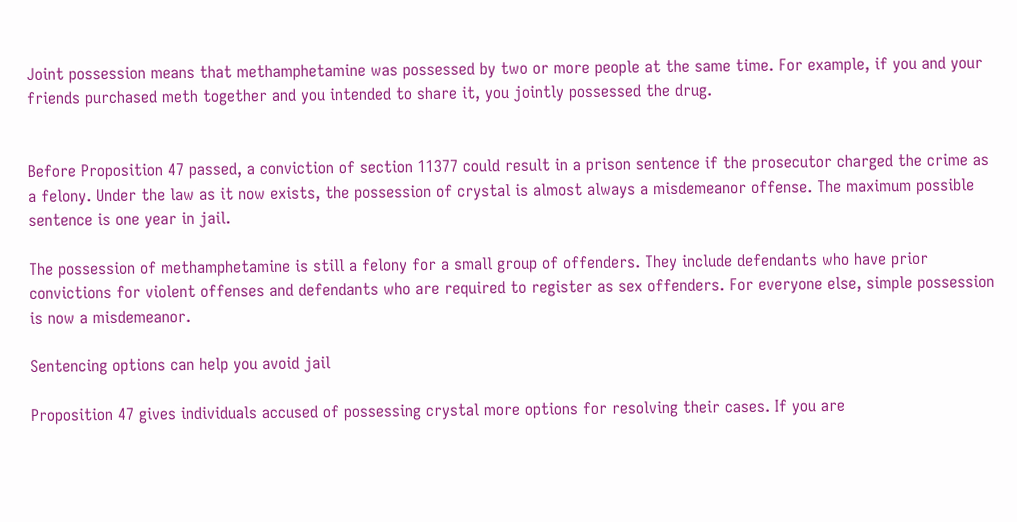Joint possession means that methamphetamine was possessed by two or more people at the same time. For example, if you and your friends purchased meth together and you intended to share it, you jointly possessed the drug.


Before Proposition 47 passed, a conviction of section 11377 could result in a prison sentence if the prosecutor charged the crime as a felony. Under the law as it now exists, the possession of crystal is almost always a misdemeanor offense. The maximum possible sentence is one year in jail.

The possession of methamphetamine is still a felony for a small group of offenders. They include defendants who have prior convictions for violent offenses and defendants who are required to register as sex offenders. For everyone else, simple possession is now a misdemeanor.

Sentencing options can help you avoid jail

Proposition 47 gives individuals accused of possessing crystal more options for resolving their cases. If you are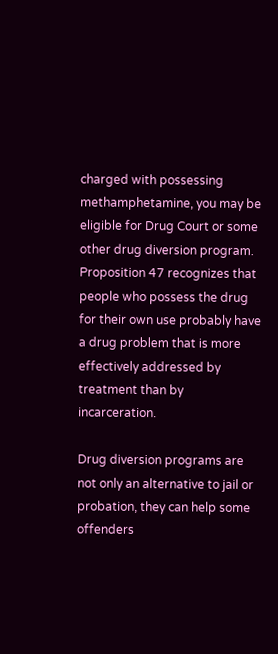charged with possessing methamphetamine, you may be eligible for Drug Court or some other drug diversion program. Proposition 47 recognizes that people who possess the drug for their own use probably have a drug problem that is more effectively addressed by treatment than by incarceration.

Drug diversion programs are not only an alternative to jail or probation, they can help some offenders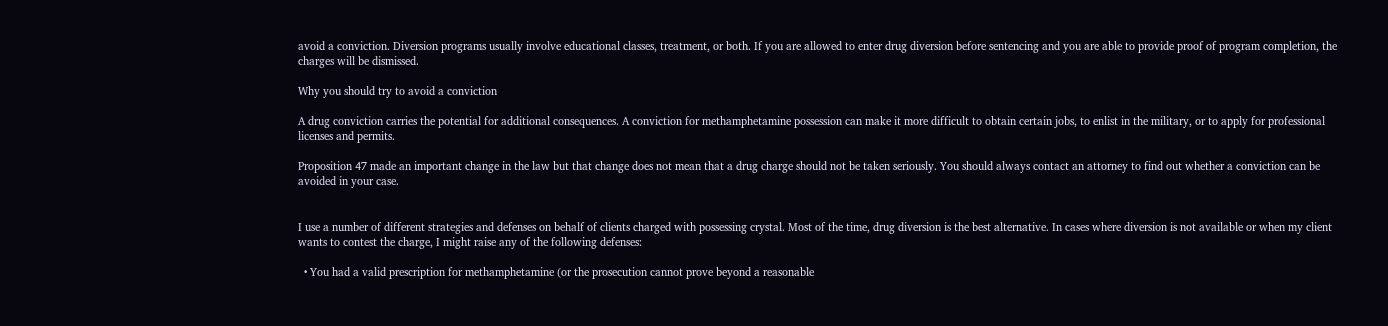avoid a conviction. Diversion programs usually involve educational classes, treatment, or both. If you are allowed to enter drug diversion before sentencing and you are able to provide proof of program completion, the charges will be dismissed.

Why you should try to avoid a conviction

A drug conviction carries the potential for additional consequences. A conviction for methamphetamine possession can make it more difficult to obtain certain jobs, to enlist in the military, or to apply for professional licenses and permits.

Proposition 47 made an important change in the law but that change does not mean that a drug charge should not be taken seriously. You should always contact an attorney to find out whether a conviction can be avoided in your case.


I use a number of different strategies and defenses on behalf of clients charged with possessing crystal. Most of the time, drug diversion is the best alternative. In cases where diversion is not available or when my client wants to contest the charge, I might raise any of the following defenses:

  • You had a valid prescription for methamphetamine (or the prosecution cannot prove beyond a reasonable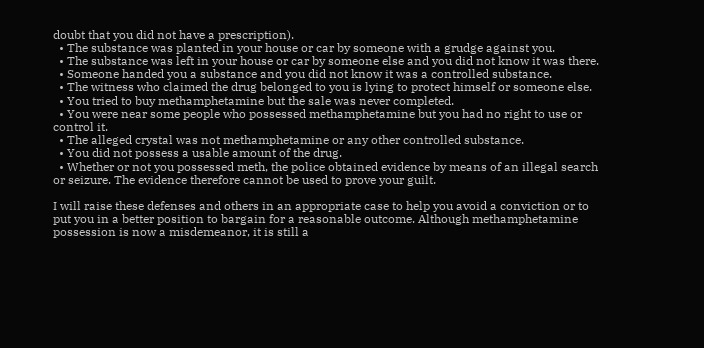doubt that you did not have a prescription).
  • The substance was planted in your house or car by someone with a grudge against you.
  • The substance was left in your house or car by someone else and you did not know it was there.
  • Someone handed you a substance and you did not know it was a controlled substance.
  • The witness who claimed the drug belonged to you is lying to protect himself or someone else.
  • You tried to buy methamphetamine but the sale was never completed.
  • You were near some people who possessed methamphetamine but you had no right to use or control it.
  • The alleged crystal was not methamphetamine or any other controlled substance.
  • You did not possess a usable amount of the drug.
  • Whether or not you possessed meth, the police obtained evidence by means of an illegal search or seizure. The evidence therefore cannot be used to prove your guilt.

I will raise these defenses and others in an appropriate case to help you avoid a conviction or to put you in a better position to bargain for a reasonable outcome. Although methamphetamine possession is now a misdemeanor, it is still a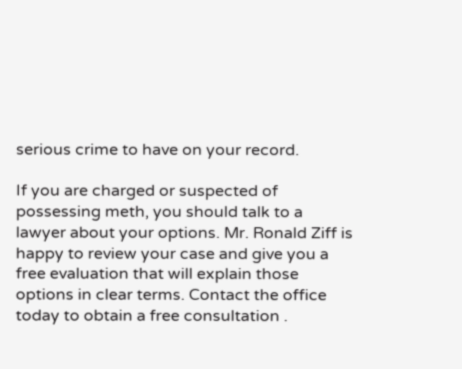serious crime to have on your record.

If you are charged or suspected of possessing meth, you should talk to a lawyer about your options. Mr. Ronald Ziff is happy to review your case and give you a free evaluation that will explain those options in clear terms. Contact the office today to obtain a free consultation .